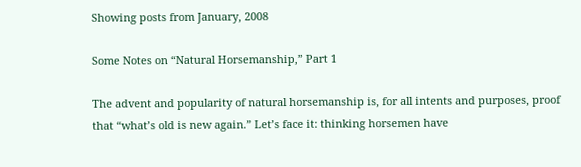Showing posts from January, 2008

Some Notes on “Natural Horsemanship,” Part 1

The advent and popularity of natural horsemanship is, for all intents and purposes, proof that “what’s old is new again.” Let’s face it: thinking horsemen have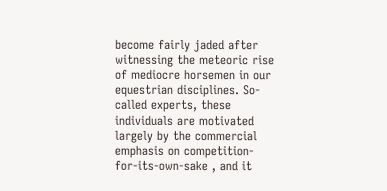become fairly jaded after witnessing the meteoric rise of mediocre horsemen in our equestrian disciplines. So-called experts, these individuals are motivated largely by the commercial emphasis on competition-for-its-own-sake , and it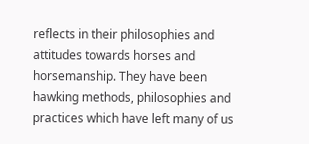reflects in their philosophies and attitudes towards horses and horsemanship. They have been hawking methods, philosophies and practices which have left many of us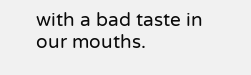with a bad taste in our mouths.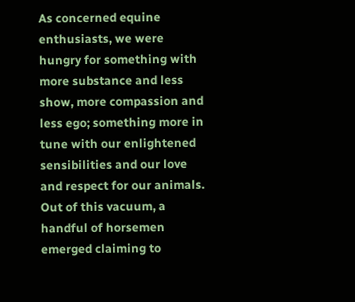As concerned equine enthusiasts, we were hungry for something with more substance and less show, more compassion and less ego; something more in tune with our enlightened sensibilities and our love and respect for our animals. Out of this vacuum, a handful of horsemen emerged claiming to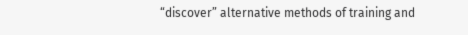“discover” alternative methods of training and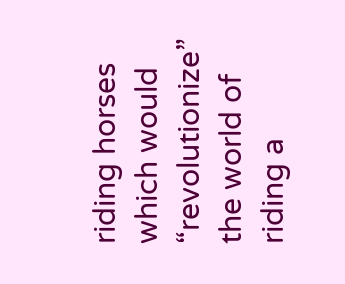riding horses which would “revolutionize” the world of riding a